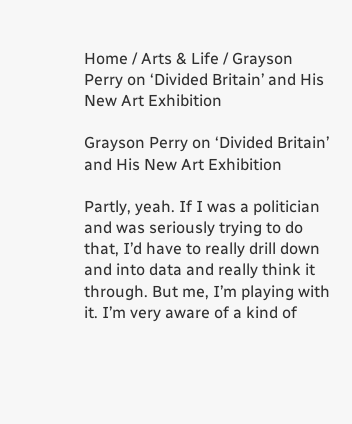Home / Arts & Life / Grayson Perry on ‘Divided Britain’ and His New Art Exhibition

Grayson Perry on ‘Divided Britain’ and His New Art Exhibition

Partly, yeah. If I was a politician and was seriously trying to do that, I’d have to really drill down and into data and really think it through. But me, I’m playing with it. I’m very aware of a kind of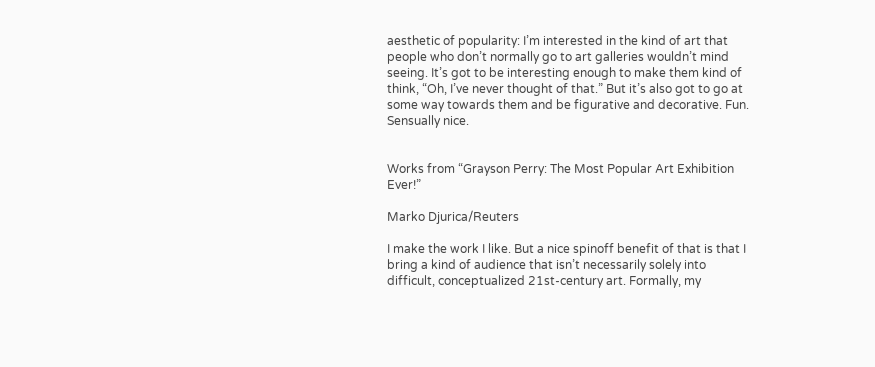aesthetic of popularity: I’m interested in the kind of art that people who don’t normally go to art galleries wouldn’t mind seeing. It’s got to be interesting enough to make them kind of think, “Oh, I’ve never thought of that.” But it’s also got to go at some way towards them and be figurative and decorative. Fun. Sensually nice.


Works from “Grayson Perry: The Most Popular Art Exhibition Ever!”

Marko Djurica/Reuters

I make the work I like. But a nice spinoff benefit of that is that I bring a kind of audience that isn’t necessarily solely into difficult, conceptualized 21st-century art. Formally, my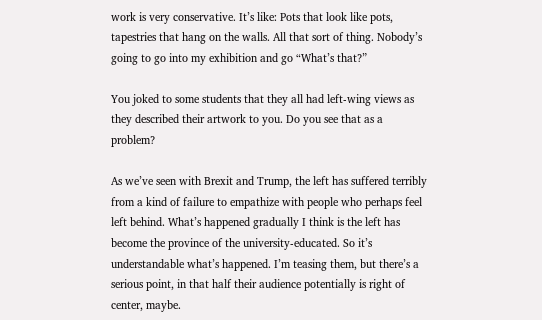work is very conservative. It’s like: Pots that look like pots, tapestries that hang on the walls. All that sort of thing. Nobody’s going to go into my exhibition and go “What’s that?”

You joked to some students that they all had left-wing views as they described their artwork to you. Do you see that as a problem?

As we’ve seen with Brexit and Trump, the left has suffered terribly from a kind of failure to empathize with people who perhaps feel left behind. What’s happened gradually I think is the left has become the province of the university-educated. So it’s understandable what’s happened. I’m teasing them, but there’s a serious point, in that half their audience potentially is right of center, maybe.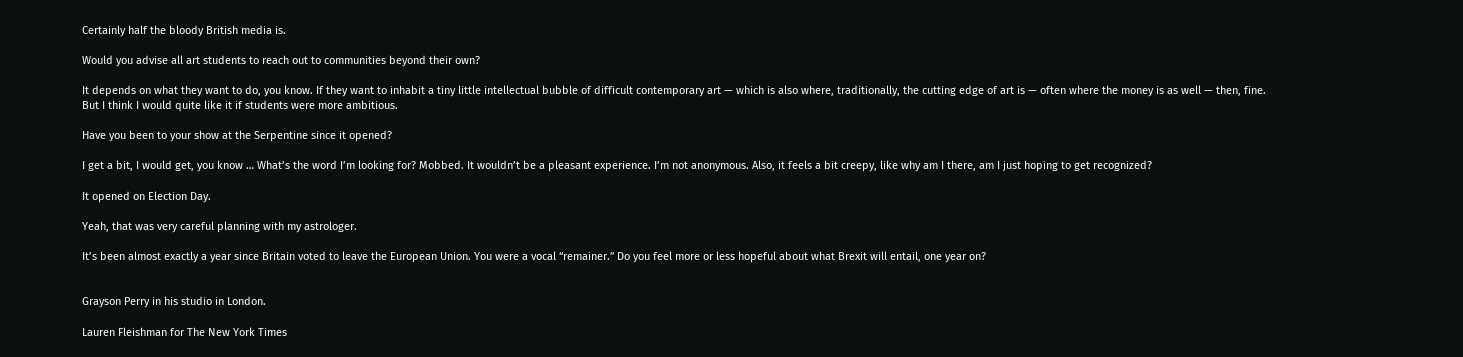Certainly half the bloody British media is.

Would you advise all art students to reach out to communities beyond their own?

It depends on what they want to do, you know. If they want to inhabit a tiny little intellectual bubble of difficult contemporary art — which is also where, traditionally, the cutting edge of art is — often where the money is as well — then, fine. But I think I would quite like it if students were more ambitious.

Have you been to your show at the Serpentine since it opened?

I get a bit, I would get, you know … What’s the word I’m looking for? Mobbed. It wouldn’t be a pleasant experience. I’m not anonymous. Also, it feels a bit creepy, like why am I there, am I just hoping to get recognized?

It opened on Election Day.

Yeah, that was very careful planning with my astrologer.

It’s been almost exactly a year since Britain voted to leave the European Union. You were a vocal “remainer.” Do you feel more or less hopeful about what Brexit will entail, one year on?


Grayson Perry in his studio in London.

Lauren Fleishman for The New York Times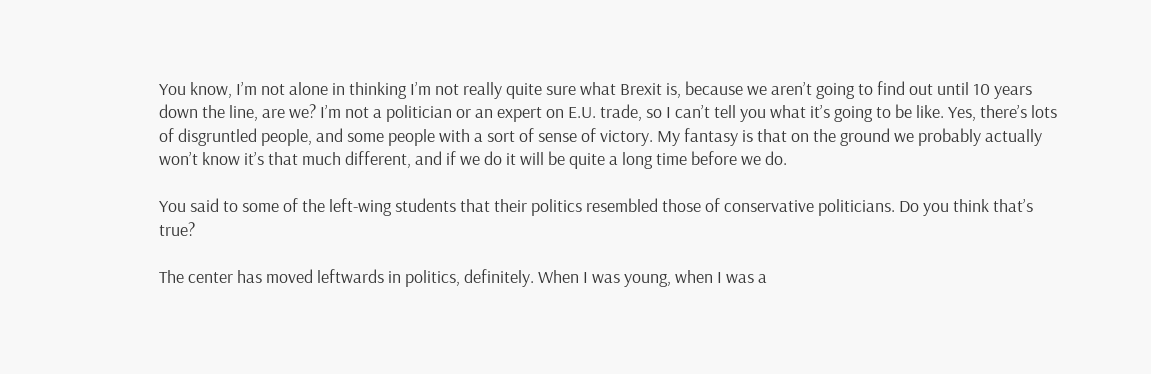You know, I’m not alone in thinking I’m not really quite sure what Brexit is, because we aren’t going to find out until 10 years down the line, are we? I’m not a politician or an expert on E.U. trade, so I can’t tell you what it’s going to be like. Yes, there’s lots of disgruntled people, and some people with a sort of sense of victory. My fantasy is that on the ground we probably actually won’t know it’s that much different, and if we do it will be quite a long time before we do.

You said to some of the left-wing students that their politics resembled those of conservative politicians. Do you think that’s true?

The center has moved leftwards in politics, definitely. When I was young, when I was a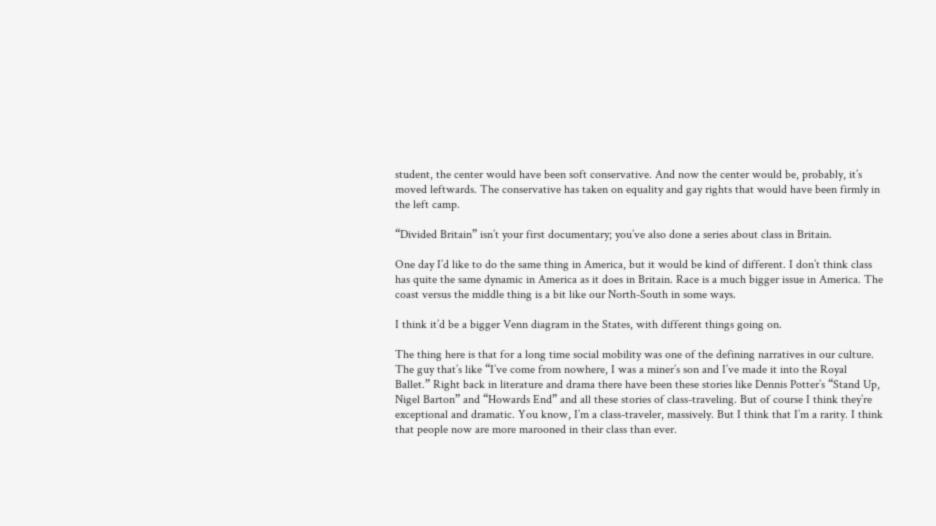student, the center would have been soft conservative. And now the center would be, probably, it’s moved leftwards. The conservative has taken on equality and gay rights that would have been firmly in the left camp.

“Divided Britain” isn’t your first documentary; you’ve also done a series about class in Britain.

One day I’d like to do the same thing in America, but it would be kind of different. I don’t think class has quite the same dynamic in America as it does in Britain. Race is a much bigger issue in America. The coast versus the middle thing is a bit like our North-South in some ways.

I think it’d be a bigger Venn diagram in the States, with different things going on.

The thing here is that for a long time social mobility was one of the defining narratives in our culture. The guy that’s like “I’ve come from nowhere, I was a miner’s son and I’ve made it into the Royal Ballet.” Right back in literature and drama there have been these stories like Dennis Potter’s “Stand Up, Nigel Barton” and “Howards End” and all these stories of class-traveling. But of course I think they’re exceptional and dramatic. You know, I’m a class-traveler, massively. But I think that I’m a rarity. I think that people now are more marooned in their class than ever.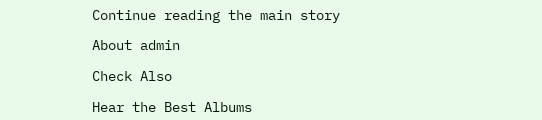Continue reading the main story

About admin

Check Also

Hear the Best Albums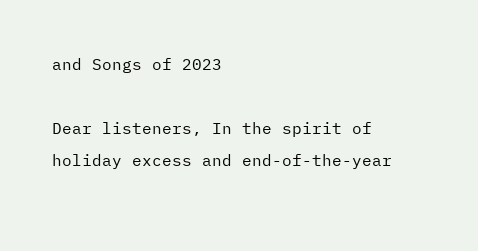and Songs of 2023

Dear listeners, In the spirit of holiday excess and end-of-the-year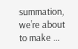summation, we’re about to make …